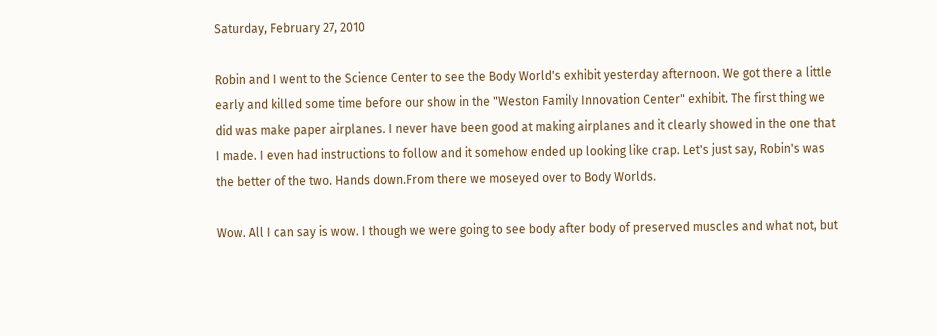Saturday, February 27, 2010

Robin and I went to the Science Center to see the Body World's exhibit yesterday afternoon. We got there a little early and killed some time before our show in the "Weston Family Innovation Center" exhibit. The first thing we did was make paper airplanes. I never have been good at making airplanes and it clearly showed in the one that I made. I even had instructions to follow and it somehow ended up looking like crap. Let's just say, Robin's was the better of the two. Hands down.From there we moseyed over to Body Worlds.

Wow. All I can say is wow. I though we were going to see body after body of preserved muscles and what not, but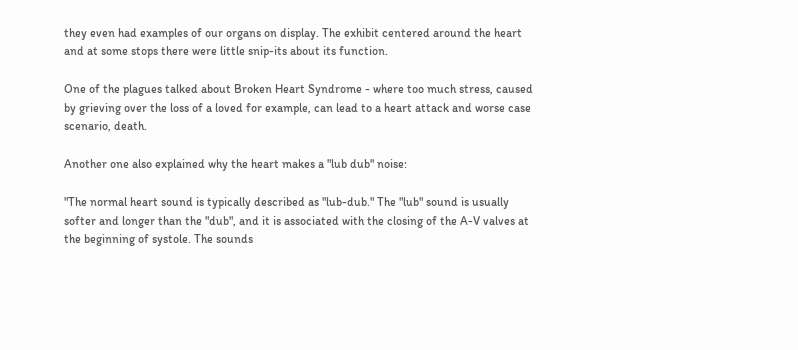they even had examples of our organs on display. The exhibit centered around the heart and at some stops there were little snip-its about its function.

One of the plagues talked about Broken Heart Syndrome - where too much stress, caused by grieving over the loss of a loved for example, can lead to a heart attack and worse case scenario, death.

Another one also explained why the heart makes a "lub dub" noise:

"The normal heart sound is typically described as "lub-dub." The "lub" sound is usually softer and longer than the "dub", and it is associated with the closing of the A-V valves at the beginning of systole. The sounds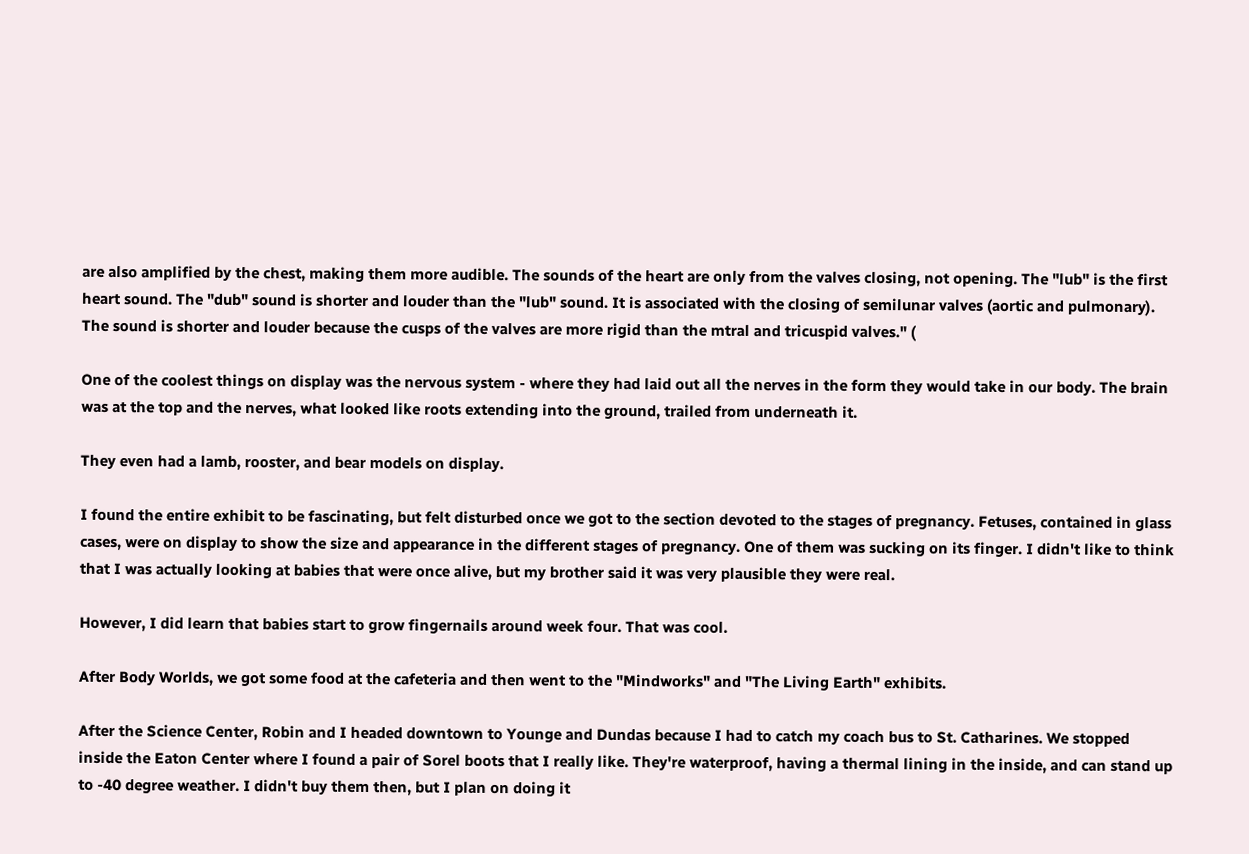are also amplified by the chest, making them more audible. The sounds of the heart are only from the valves closing, not opening. The "lub" is the first heart sound. The "dub" sound is shorter and louder than the "lub" sound. It is associated with the closing of semilunar valves (aortic and pulmonary). The sound is shorter and louder because the cusps of the valves are more rigid than the mtral and tricuspid valves." (

One of the coolest things on display was the nervous system - where they had laid out all the nerves in the form they would take in our body. The brain was at the top and the nerves, what looked like roots extending into the ground, trailed from underneath it.

They even had a lamb, rooster, and bear models on display.

I found the entire exhibit to be fascinating, but felt disturbed once we got to the section devoted to the stages of pregnancy. Fetuses, contained in glass cases, were on display to show the size and appearance in the different stages of pregnancy. One of them was sucking on its finger. I didn't like to think that I was actually looking at babies that were once alive, but my brother said it was very plausible they were real.

However, I did learn that babies start to grow fingernails around week four. That was cool.

After Body Worlds, we got some food at the cafeteria and then went to the "Mindworks" and "The Living Earth" exhibits.

After the Science Center, Robin and I headed downtown to Younge and Dundas because I had to catch my coach bus to St. Catharines. We stopped inside the Eaton Center where I found a pair of Sorel boots that I really like. They're waterproof, having a thermal lining in the inside, and can stand up to -40 degree weather. I didn't buy them then, but I plan on doing it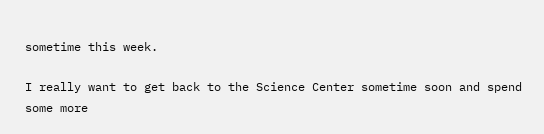sometime this week.

I really want to get back to the Science Center sometime soon and spend some more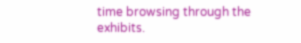time browsing through the exhibits.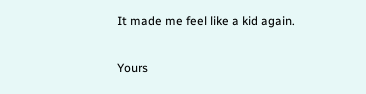It made me feel like a kid again.

Yours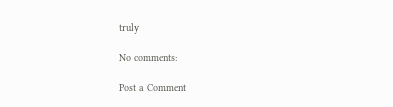truly

No comments:

Post a Comment